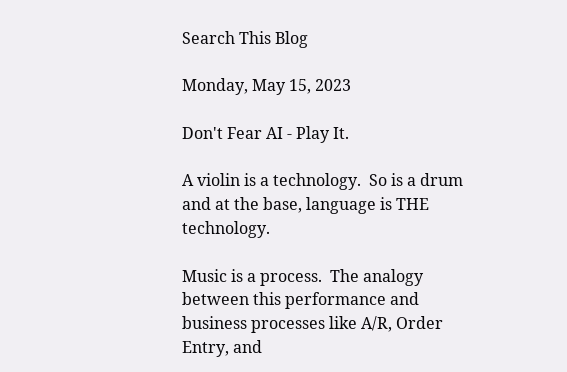Search This Blog

Monday, May 15, 2023

Don't Fear AI - Play It.

A violin is a technology.  So is a drum and at the base, language is THE technology.

Music is a process.  The analogy between this performance and business processes like A/R, Order Entry, and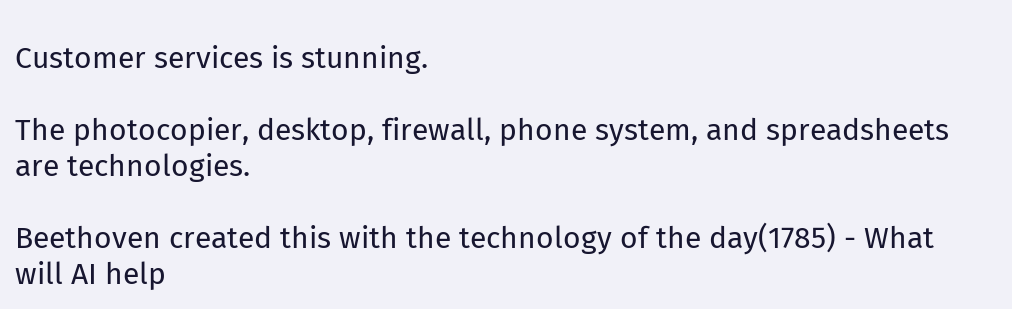Customer services is stunning.

The photocopier, desktop, firewall, phone system, and spreadsheets are technologies.

Beethoven created this with the technology of the day(1785) - What will AI help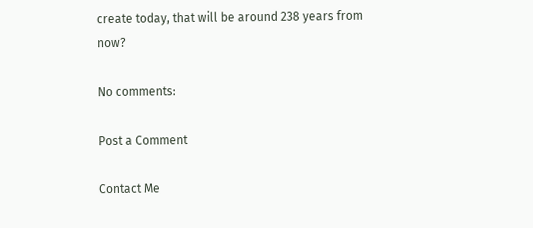create today, that will be around 238 years from now?

No comments:

Post a Comment

Contact Me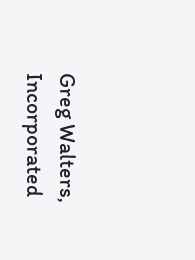Greg Walters, Incorporated